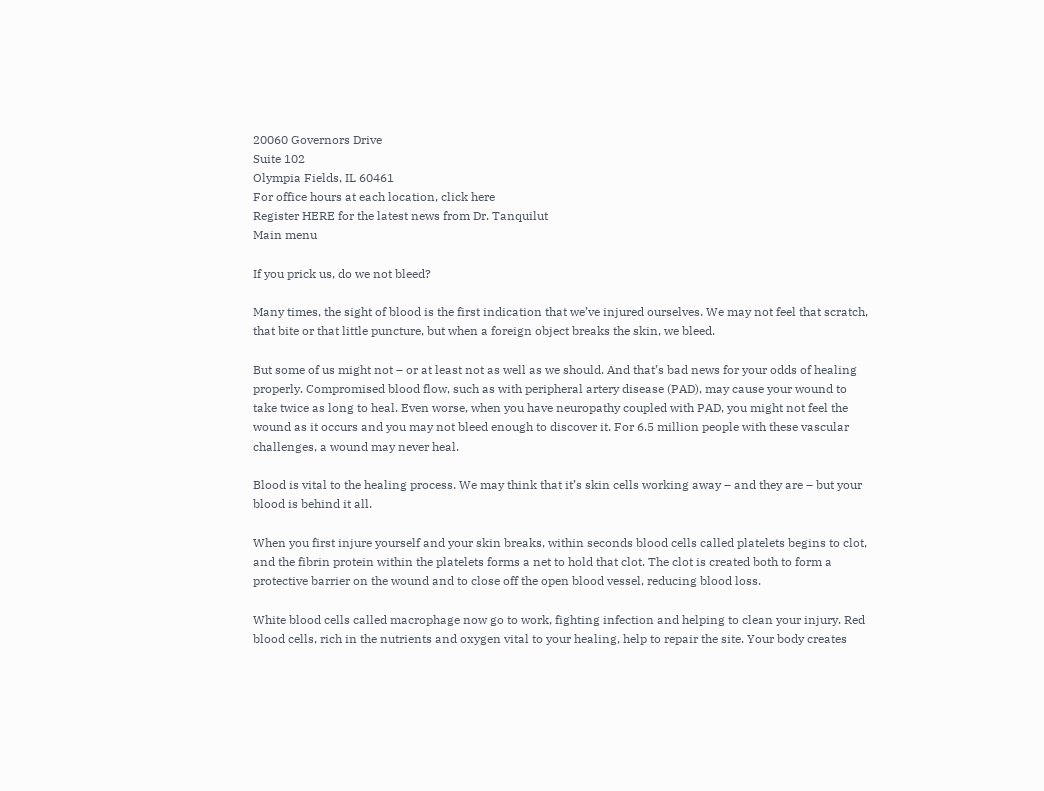20060 Governors Drive
Suite 102
Olympia Fields, IL 60461
For office hours at each location, click here
Register HERE for the latest news from Dr. Tanquilut
Main menu

If you prick us, do we not bleed?

Many times, the sight of blood is the first indication that we’ve injured ourselves. We may not feel that scratch, that bite or that little puncture, but when a foreign object breaks the skin, we bleed.

But some of us might not – or at least not as well as we should. And that’s bad news for your odds of healing properly. Compromised blood flow, such as with peripheral artery disease (PAD), may cause your wound to take twice as long to heal. Even worse, when you have neuropathy coupled with PAD, you might not feel the wound as it occurs and you may not bleed enough to discover it. For 6.5 million people with these vascular challenges, a wound may never heal.

Blood is vital to the healing process. We may think that it’s skin cells working away – and they are – but your blood is behind it all.

When you first injure yourself and your skin breaks, within seconds blood cells called platelets begins to clot, and the fibrin protein within the platelets forms a net to hold that clot. The clot is created both to form a protective barrier on the wound and to close off the open blood vessel, reducing blood loss.

White blood cells called macrophage now go to work, fighting infection and helping to clean your injury. Red blood cells, rich in the nutrients and oxygen vital to your healing, help to repair the site. Your body creates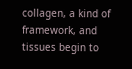collagen, a kind of framework, and tissues begin to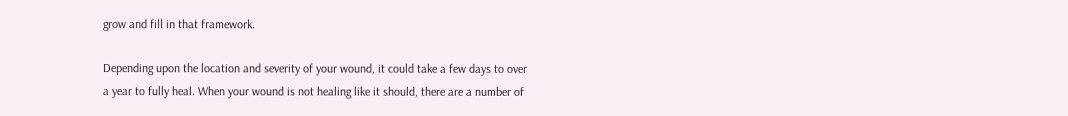grow and fill in that framework.

Depending upon the location and severity of your wound, it could take a few days to over a year to fully heal. When your wound is not healing like it should, there are a number of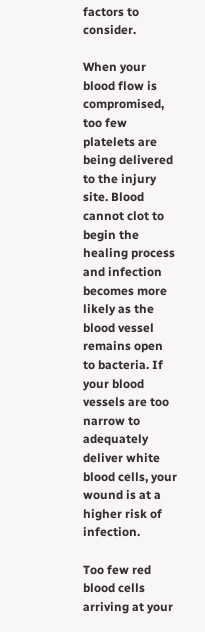factors to consider.

When your blood flow is compromised, too few platelets are being delivered to the injury site. Blood cannot clot to begin the healing process and infection becomes more likely as the blood vessel remains open to bacteria. If your blood vessels are too narrow to adequately deliver white blood cells, your wound is at a higher risk of infection.

Too few red blood cells arriving at your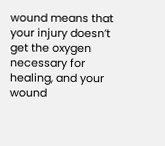wound means that your injury doesn’t get the oxygen necessary for healing, and your wound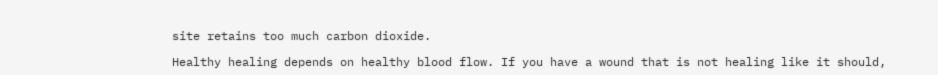site retains too much carbon dioxide.

Healthy healing depends on healthy blood flow. If you have a wound that is not healing like it should,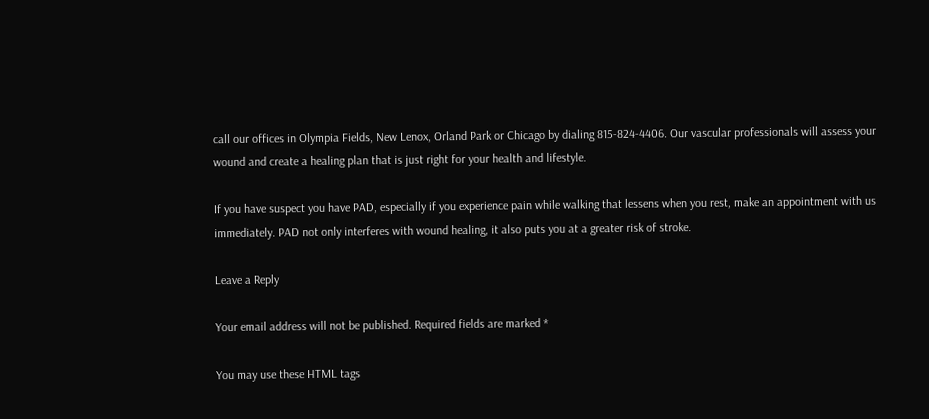call our offices in Olympia Fields, New Lenox, Orland Park or Chicago by dialing 815-824-4406. Our vascular professionals will assess your wound and create a healing plan that is just right for your health and lifestyle.

If you have suspect you have PAD, especially if you experience pain while walking that lessens when you rest, make an appointment with us immediately. PAD not only interferes with wound healing, it also puts you at a greater risk of stroke.

Leave a Reply

Your email address will not be published. Required fields are marked *

You may use these HTML tags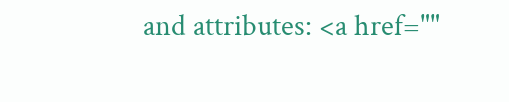and attributes: <a href=""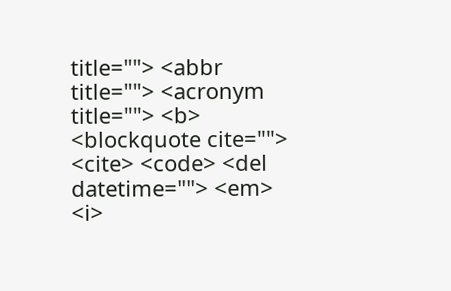title=""> <abbr title=""> <acronym title=""> <b> <blockquote cite=""> <cite> <code> <del datetime=""> <em> <i>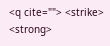<q cite=""> <strike> <strong>